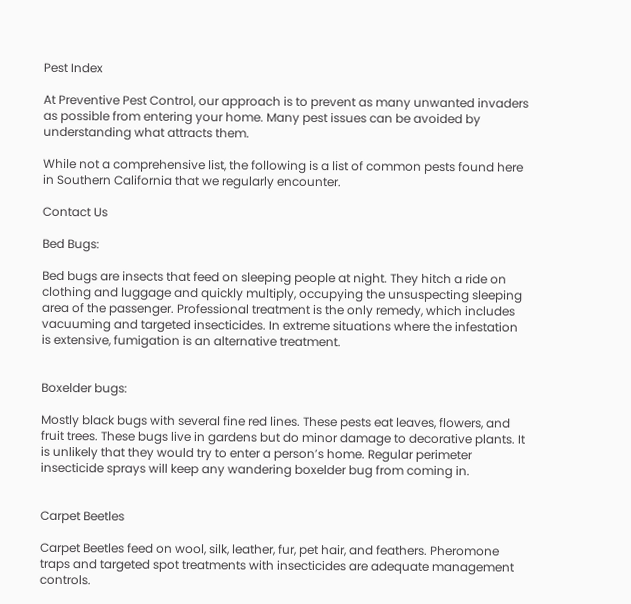Pest Index

At Preventive Pest Control, our approach is to prevent as many unwanted invaders as possible from entering your home. Many pest issues can be avoided by understanding what attracts them.

While not a comprehensive list, the following is a list of common pests found here in Southern California that we regularly encounter.

Contact Us

Bed Bugs:

Bed bugs are insects that feed on sleeping people at night. They hitch a ride on clothing and luggage and quickly multiply, occupying the unsuspecting sleeping area of the passenger. Professional treatment is the only remedy, which includes vacuuming and targeted insecticides. In extreme situations where the infestation is extensive, fumigation is an alternative treatment.


Boxelder bugs:

Mostly black bugs with several fine red lines. These pests eat leaves, flowers, and fruit trees. These bugs live in gardens but do minor damage to decorative plants. It is unlikely that they would try to enter a person’s home. Regular perimeter insecticide sprays will keep any wandering boxelder bug from coming in.


Carpet Beetles

Carpet Beetles feed on wool, silk, leather, fur, pet hair, and feathers. Pheromone traps and targeted spot treatments with insecticides are adequate management controls.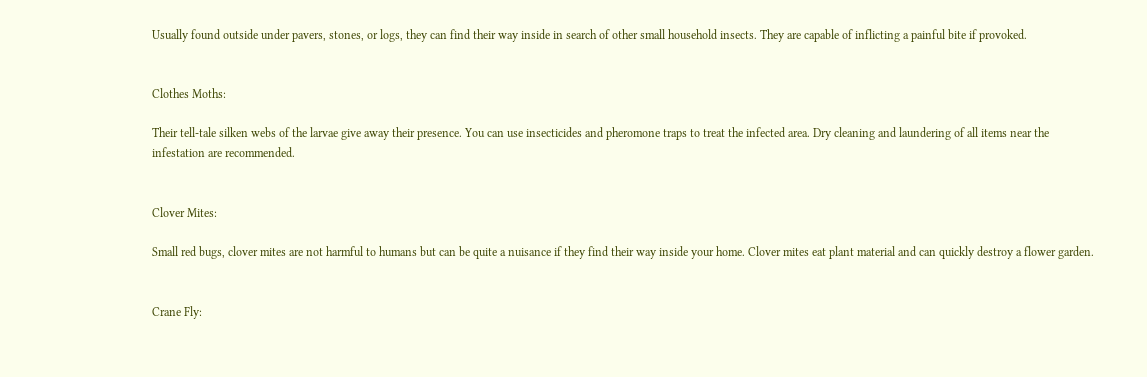Usually found outside under pavers, stones, or logs, they can find their way inside in search of other small household insects. They are capable of inflicting a painful bite if provoked.


Clothes Moths:

Their tell-tale silken webs of the larvae give away their presence. You can use insecticides and pheromone traps to treat the infected area. Dry cleaning and laundering of all items near the infestation are recommended.


Clover Mites:

Small red bugs, clover mites are not harmful to humans but can be quite a nuisance if they find their way inside your home. Clover mites eat plant material and can quickly destroy a flower garden.


Crane Fly: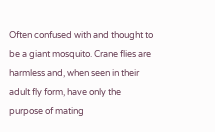Often confused with and thought to be a giant mosquito. Crane flies are harmless and, when seen in their adult fly form, have only the purpose of mating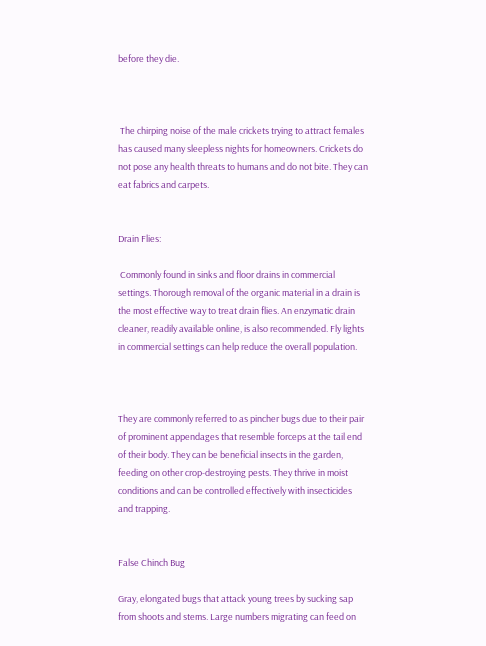before they die.



 The chirping noise of the male crickets trying to attract females has caused many sleepless nights for homeowners. Crickets do not pose any health threats to humans and do not bite. They can eat fabrics and carpets.


Drain Flies:

 Commonly found in sinks and floor drains in commercial settings. Thorough removal of the organic material in a drain is the most effective way to treat drain flies. An enzymatic drain cleaner, readily available online, is also recommended. Fly lights in commercial settings can help reduce the overall population.



They are commonly referred to as pincher bugs due to their pair of prominent appendages that resemble forceps at the tail end of their body. They can be beneficial insects in the garden, feeding on other crop-destroying pests. They thrive in moist conditions and can be controlled effectively with insecticides and trapping.


False Chinch Bug

Gray, elongated bugs that attack young trees by sucking sap from shoots and stems. Large numbers migrating can feed on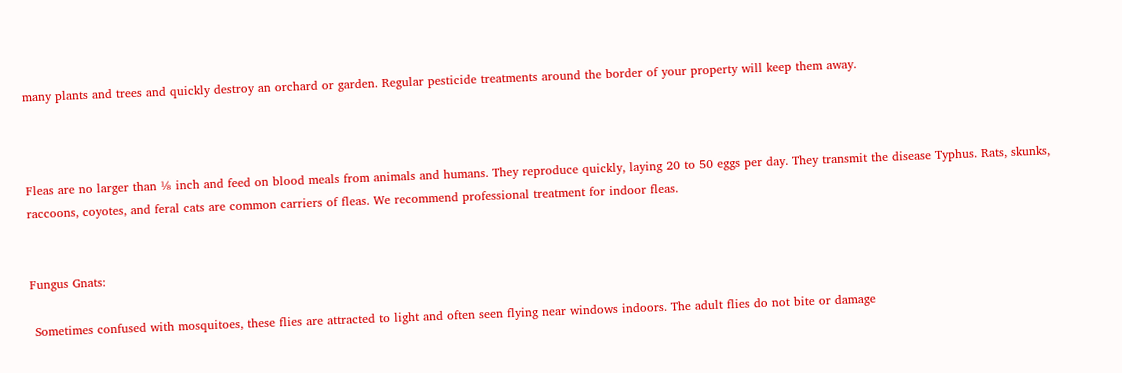many plants and trees and quickly destroy an orchard or garden. Regular pesticide treatments around the border of your property will keep them away.



Fleas are no larger than ⅛ inch and feed on blood meals from animals and humans. They reproduce quickly, laying 20 to 50 eggs per day. They transmit the disease Typhus. Rats, skunks, raccoons, coyotes, and feral cats are common carriers of fleas. We recommend professional treatment for indoor fleas.


Fungus Gnats:

 Sometimes confused with mosquitoes, these flies are attracted to light and often seen flying near windows indoors. The adult flies do not bite or damage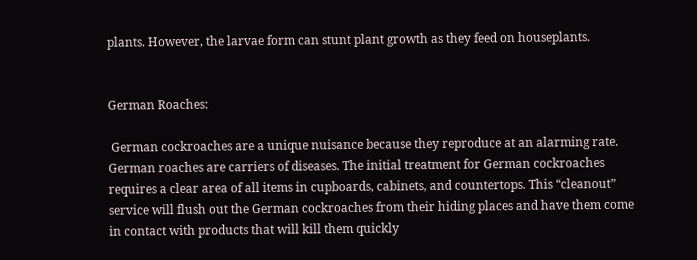plants. However, the larvae form can stunt plant growth as they feed on houseplants.


German Roaches:

 German cockroaches are a unique nuisance because they reproduce at an alarming rate. German roaches are carriers of diseases. The initial treatment for German cockroaches requires a clear area of all items in cupboards, cabinets, and countertops. This “cleanout” service will flush out the German cockroaches from their hiding places and have them come in contact with products that will kill them quickly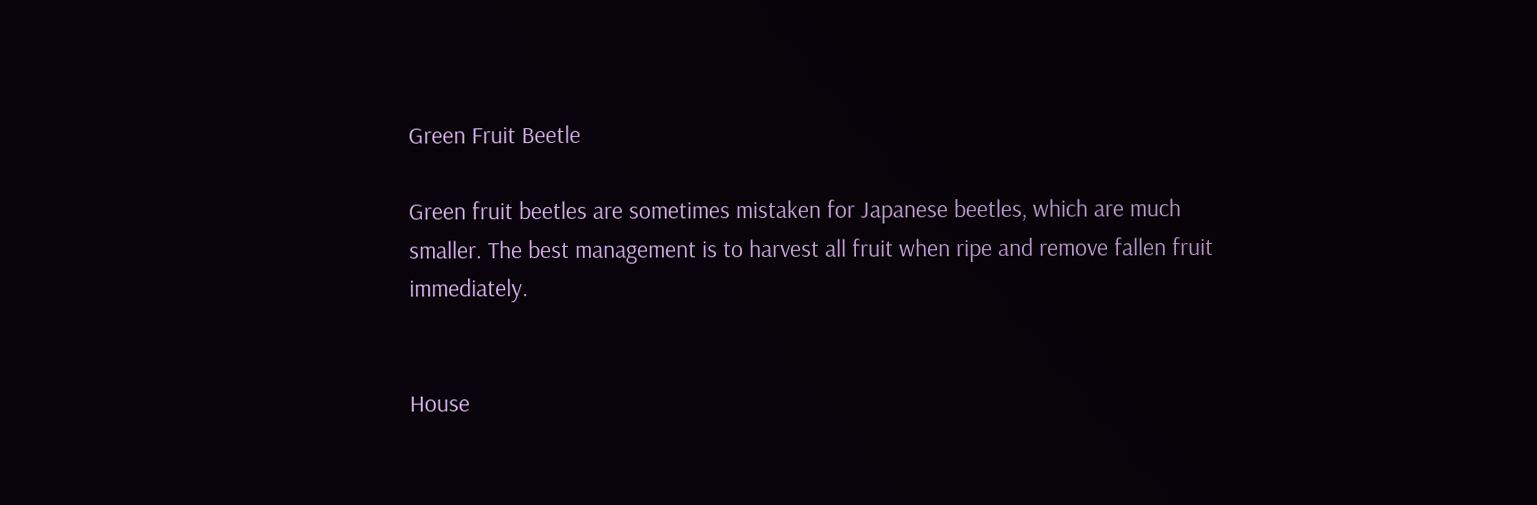Green Fruit Beetle

Green fruit beetles are sometimes mistaken for Japanese beetles, which are much smaller. The best management is to harvest all fruit when ripe and remove fallen fruit immediately.


House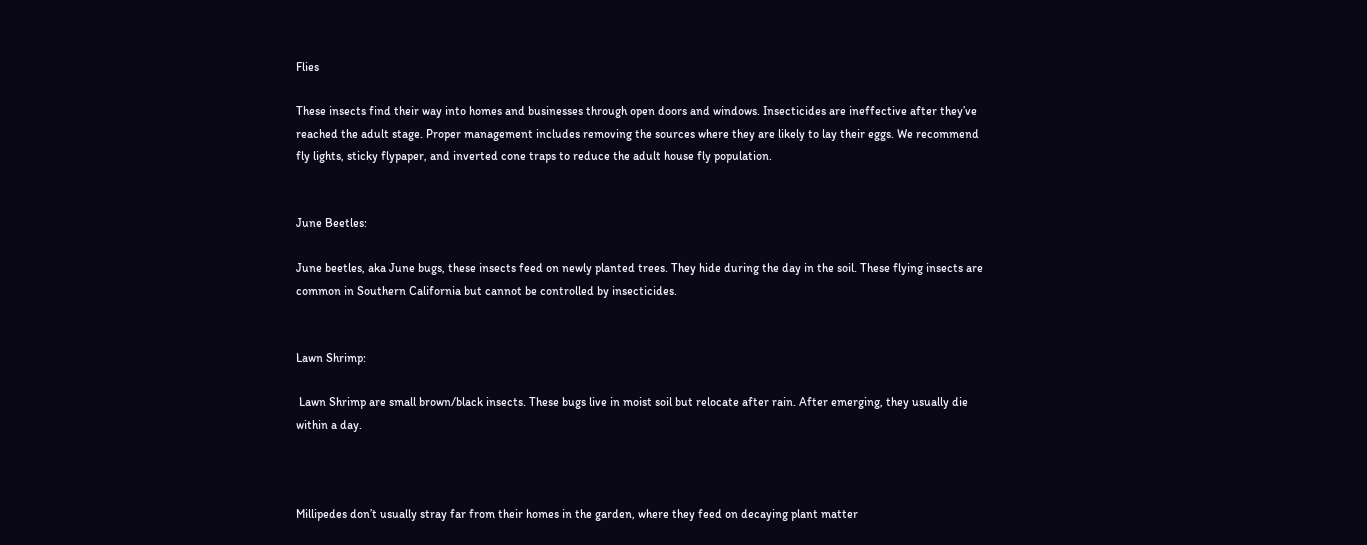Flies

These insects find their way into homes and businesses through open doors and windows. Insecticides are ineffective after they’ve reached the adult stage. Proper management includes removing the sources where they are likely to lay their eggs. We recommend fly lights, sticky flypaper, and inverted cone traps to reduce the adult house fly population.


June Beetles:

June beetles, aka June bugs, these insects feed on newly planted trees. They hide during the day in the soil. These flying insects are common in Southern California but cannot be controlled by insecticides.


Lawn Shrimp:

 Lawn Shrimp are small brown/black insects. These bugs live in moist soil but relocate after rain. After emerging, they usually die within a day.



Millipedes don’t usually stray far from their homes in the garden, where they feed on decaying plant matter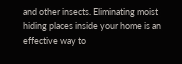and other insects. Eliminating moist hiding places inside your home is an effective way to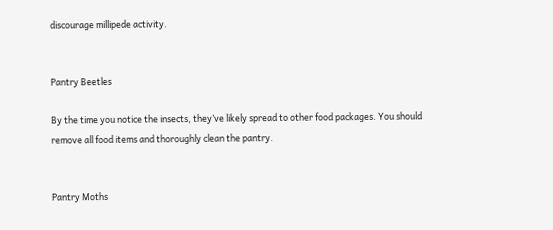discourage millipede activity.


Pantry Beetles

By the time you notice the insects, they’ve likely spread to other food packages. You should remove all food items and thoroughly clean the pantry.


Pantry Moths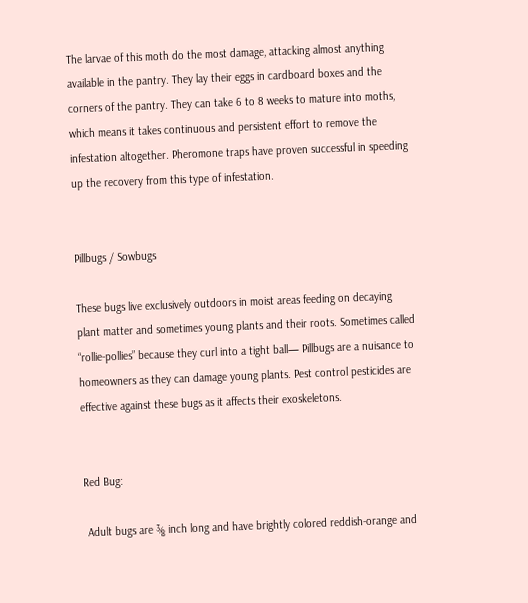The larvae of this moth do the most damage, attacking almost anything available in the pantry. They lay their eggs in cardboard boxes and the corners of the pantry. They can take 6 to 8 weeks to mature into moths, which means it takes continuous and persistent effort to remove the infestation altogether. Pheromone traps have proven successful in speeding up the recovery from this type of infestation.


Pillbugs / Sowbugs

These bugs live exclusively outdoors in moist areas feeding on decaying plant matter and sometimes young plants and their roots. Sometimes called “rollie-pollies” because they curl into a tight ball— Pillbugs are a nuisance to homeowners as they can damage young plants. Pest control pesticides are effective against these bugs as it affects their exoskeletons.


Red Bug:

 Adult bugs are ⅜ inch long and have brightly colored reddish-orange and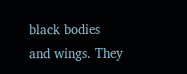black bodies and wings. They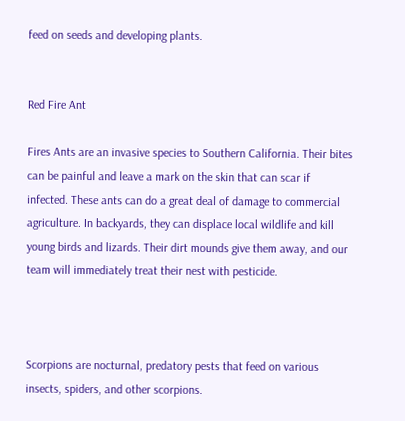feed on seeds and developing plants.


Red Fire Ant

Fires Ants are an invasive species to Southern California. Their bites can be painful and leave a mark on the skin that can scar if infected. These ants can do a great deal of damage to commercial agriculture. In backyards, they can displace local wildlife and kill young birds and lizards. Their dirt mounds give them away, and our team will immediately treat their nest with pesticide.



Scorpions are nocturnal, predatory pests that feed on various insects, spiders, and other scorpions.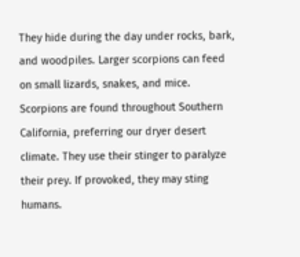They hide during the day under rocks, bark, and woodpiles. Larger scorpions can feed on small lizards, snakes, and mice. Scorpions are found throughout Southern California, preferring our dryer desert climate. They use their stinger to paralyze their prey. If provoked, they may sting humans.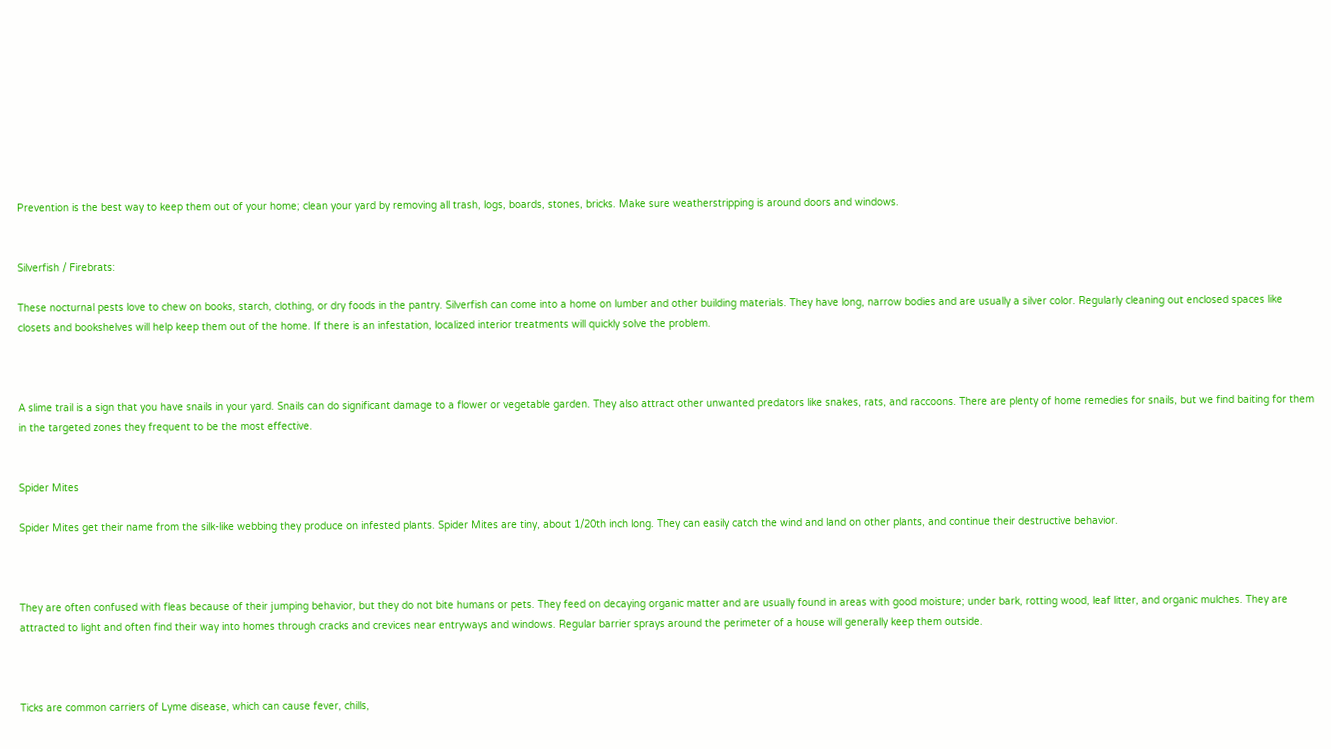Prevention is the best way to keep them out of your home; clean your yard by removing all trash, logs, boards, stones, bricks. Make sure weatherstripping is around doors and windows.


Silverfish / Firebrats:

These nocturnal pests love to chew on books, starch, clothing, or dry foods in the pantry. Silverfish can come into a home on lumber and other building materials. They have long, narrow bodies and are usually a silver color. Regularly cleaning out enclosed spaces like closets and bookshelves will help keep them out of the home. If there is an infestation, localized interior treatments will quickly solve the problem.



A slime trail is a sign that you have snails in your yard. Snails can do significant damage to a flower or vegetable garden. They also attract other unwanted predators like snakes, rats, and raccoons. There are plenty of home remedies for snails, but we find baiting for them in the targeted zones they frequent to be the most effective.


Spider Mites

Spider Mites get their name from the silk-like webbing they produce on infested plants. Spider Mites are tiny, about 1/20th inch long. They can easily catch the wind and land on other plants, and continue their destructive behavior.



They are often confused with fleas because of their jumping behavior, but they do not bite humans or pets. They feed on decaying organic matter and are usually found in areas with good moisture; under bark, rotting wood, leaf litter, and organic mulches. They are attracted to light and often find their way into homes through cracks and crevices near entryways and windows. Regular barrier sprays around the perimeter of a house will generally keep them outside.



Ticks are common carriers of Lyme disease, which can cause fever, chills,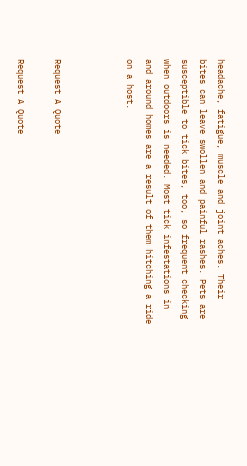headache, fatigue, muscle and joint aches. Their bites can leave swollen and painful rashes. Pets are susceptible to tick bites, too, so frequent checking when outdoors is needed. Most tick infestations in and around homes are a result of them hitching a ride on a host.



Request A Quote

Request A Quote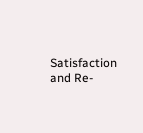Satisfaction and Re-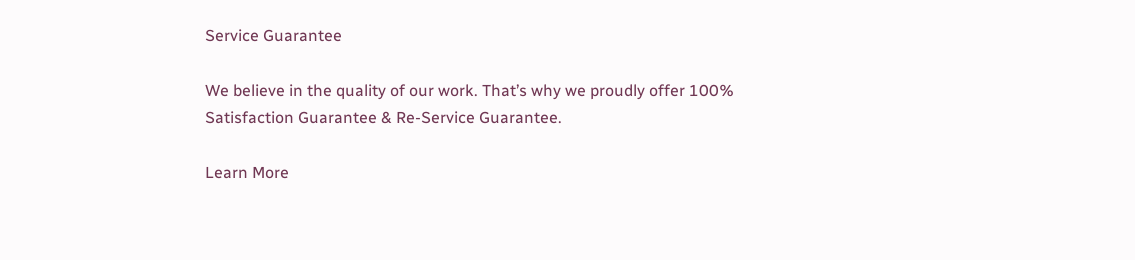Service Guarantee

We believe in the quality of our work. That’s why we proudly offer 100% Satisfaction Guarantee & Re-Service Guarantee.

Learn More